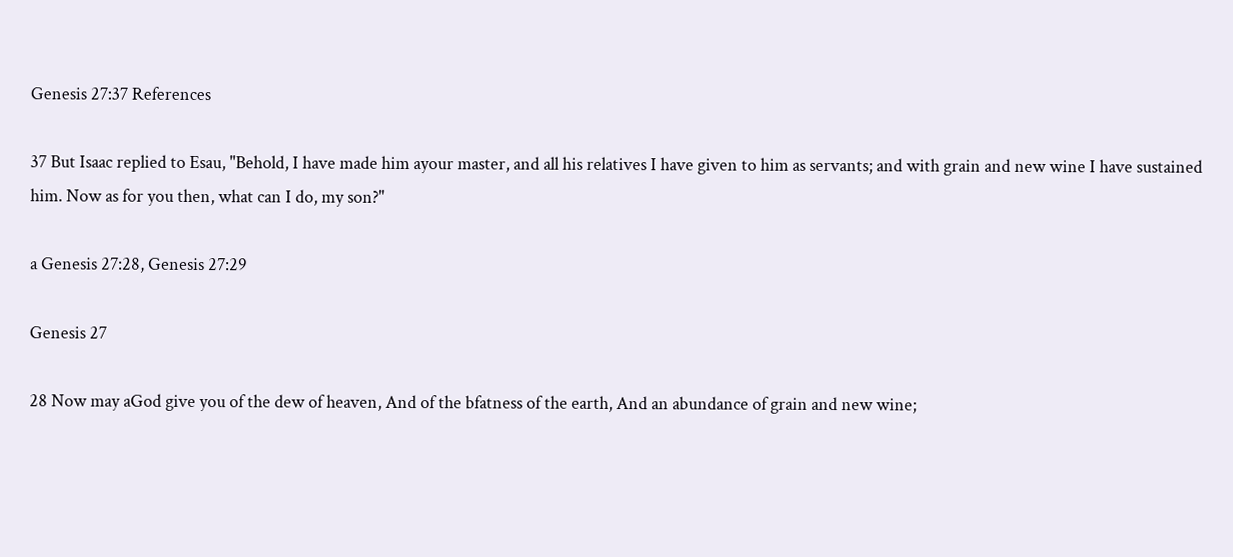Genesis 27:37 References

37 But Isaac replied to Esau, "Behold, I have made him ayour master, and all his relatives I have given to him as servants; and with grain and new wine I have sustained him. Now as for you then, what can I do, my son?"

a Genesis 27:28, Genesis 27:29

Genesis 27

28 Now may aGod give you of the dew of heaven, And of the bfatness of the earth, And an abundance of grain and new wine;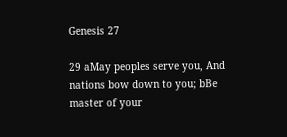Genesis 27

29 aMay peoples serve you, And nations bow down to you; bBe master of your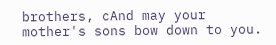brothers, cAnd may your mother's sons bow down to you.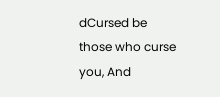dCursed be those who curse you, And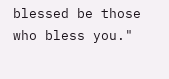blessed be those who bless you."